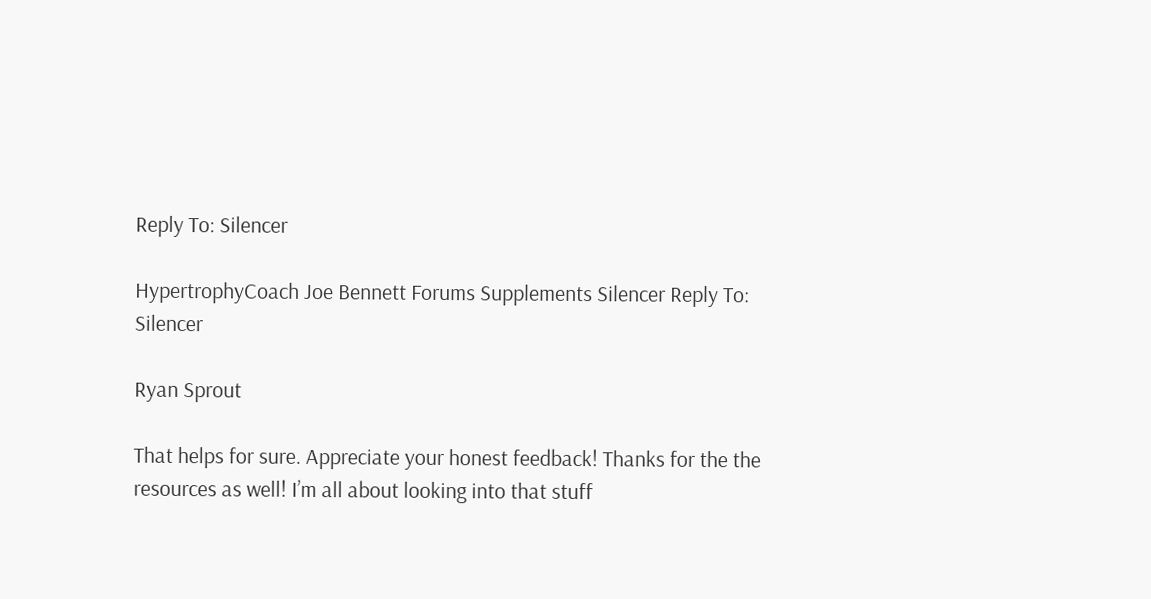Reply To: Silencer

HypertrophyCoach Joe Bennett Forums Supplements Silencer Reply To: Silencer

Ryan Sprout

That helps for sure. Appreciate your honest feedback! Thanks for the the resources as well! I’m all about looking into that stuff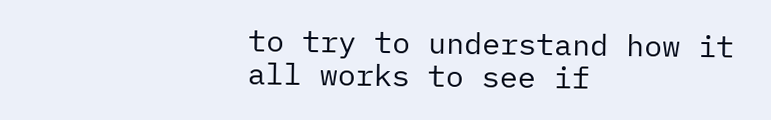to try to understand how it all works to see if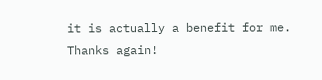it is actually a benefit for me. Thanks again!